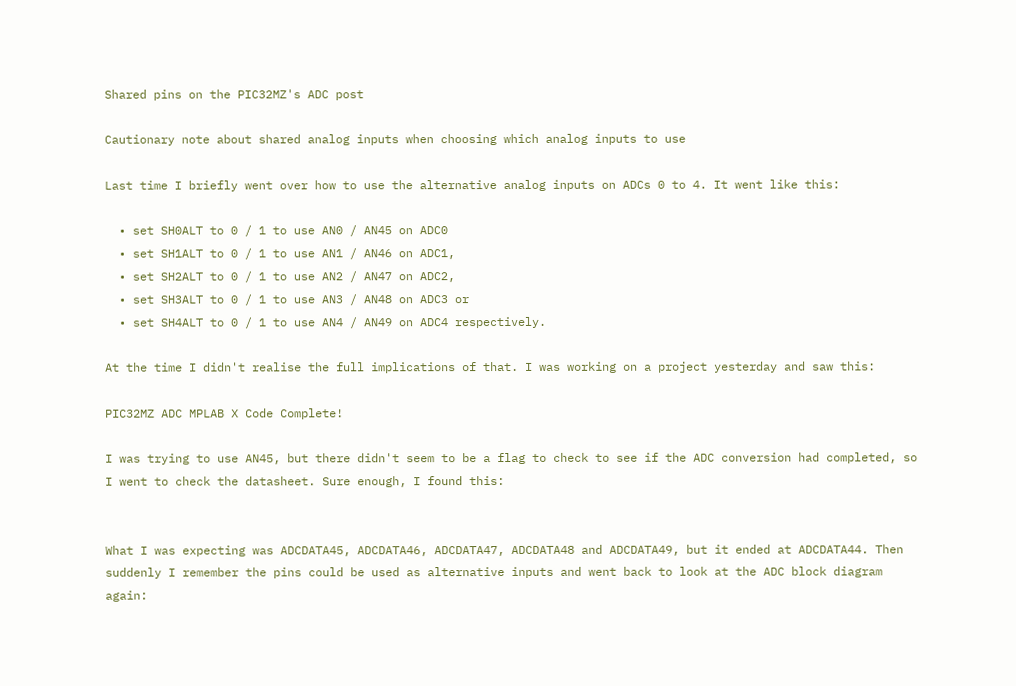Shared pins on the PIC32MZ's ADC post

Cautionary note about shared analog inputs when choosing which analog inputs to use

Last time I briefly went over how to use the alternative analog inputs on ADCs 0 to 4. It went like this:

  • set SH0ALT to 0 / 1 to use AN0 / AN45 on ADC0
  • set SH1ALT to 0 / 1 to use AN1 / AN46 on ADC1,
  • set SH2ALT to 0 / 1 to use AN2 / AN47 on ADC2,
  • set SH3ALT to 0 / 1 to use AN3 / AN48 on ADC3 or
  • set SH4ALT to 0 / 1 to use AN4 / AN49 on ADC4 respectively.

At the time I didn't realise the full implications of that. I was working on a project yesterday and saw this:

PIC32MZ ADC MPLAB X Code Complete!

I was trying to use AN45, but there didn't seem to be a flag to check to see if the ADC conversion had completed, so I went to check the datasheet. Sure enough, I found this:


What I was expecting was ADCDATA45, ADCDATA46, ADCDATA47, ADCDATA48 and ADCDATA49, but it ended at ADCDATA44. Then suddenly I remember the pins could be used as alternative inputs and went back to look at the ADC block diagram again: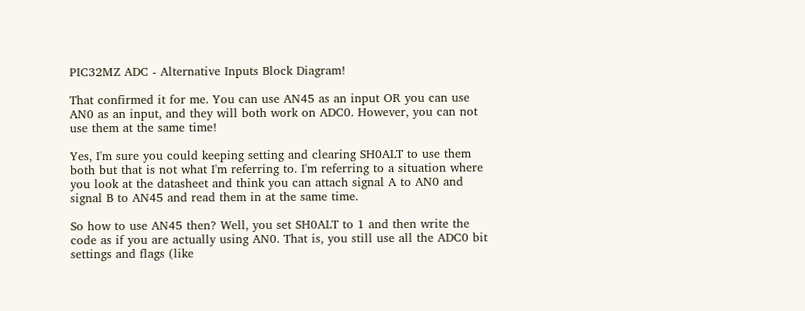PIC32MZ ADC - Alternative Inputs Block Diagram!

That confirmed it for me. You can use AN45 as an input OR you can use AN0 as an input, and they will both work on ADC0. However, you can not use them at the same time!

Yes, I'm sure you could keeping setting and clearing SH0ALT to use them both but that is not what I'm referring to. I'm referring to a situation where you look at the datasheet and think you can attach signal A to AN0 and signal B to AN45 and read them in at the same time.

So how to use AN45 then? Well, you set SH0ALT to 1 and then write the code as if you are actually using AN0. That is, you still use all the ADC0 bit settings and flags (like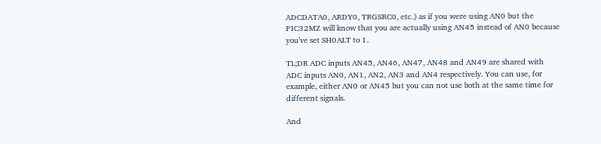ADCDATA0, ARDY0, TRGSRC0, etc.) as if you were using AN0 but the PIC32MZ will know that you are actually using AN45 instead of AN0 because you've set SH0ALT to 1.

TL;DR ADC inputs AN45, AN46, AN47, AN48 and AN49 are shared with ADC inputs AN0, AN1, AN2, AN3 and AN4 respectively. You can use, for example, either AN0 or AN45 but you can not use both at the same time for different signals.

And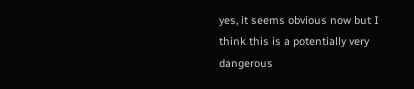yes, it seems obvious now but I think this is a potentially very dangerous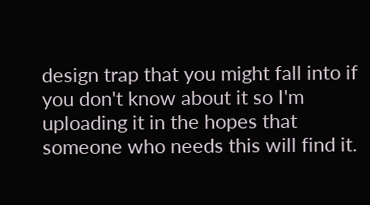design trap that you might fall into if you don't know about it so I'm uploading it in the hopes that someone who needs this will find it.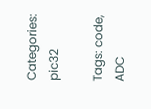Categories: pic32

Tags: code, ADC